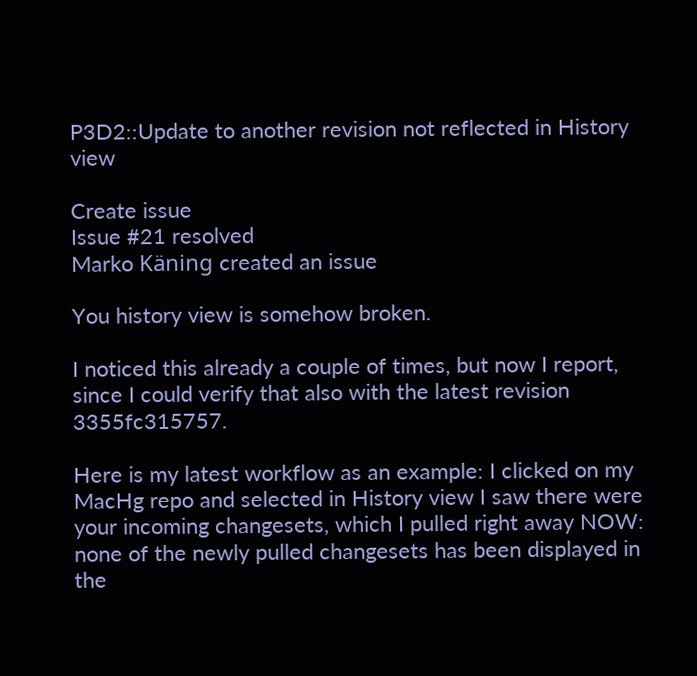P3D2::Update to another revision not reflected in History view

Create issue
Issue #21 resolved
Marko Käning created an issue

You history view is somehow broken.

I noticed this already a couple of times, but now I report, since I could verify that also with the latest revision 3355fc315757.

Here is my latest workflow as an example: I clicked on my MacHg repo and selected in History view I saw there were your incoming changesets, which I pulled right away NOW: none of the newly pulled changesets has been displayed in the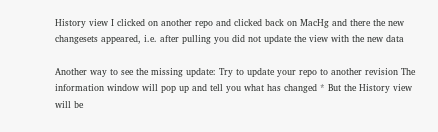History view I clicked on another repo and clicked back on MacHg and there the new changesets appeared, i.e. after pulling you did not update the view with the new data

Another way to see the missing update: Try to update your repo to another revision The information window will pop up and tell you what has changed * But the History view will be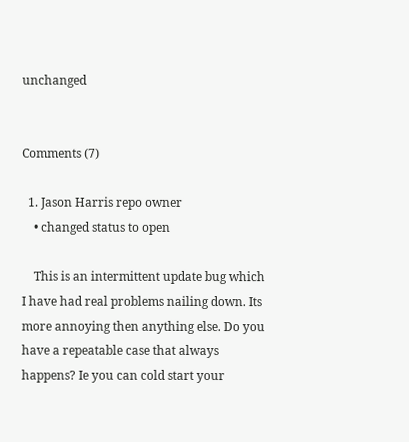unchanged


Comments (7)

  1. Jason Harris repo owner
    • changed status to open

    This is an intermittent update bug which I have had real problems nailing down. Its more annoying then anything else. Do you have a repeatable case that always happens? Ie you can cold start your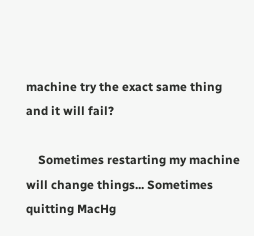machine try the exact same thing and it will fail?

    Sometimes restarting my machine will change things... Sometimes quitting MacHg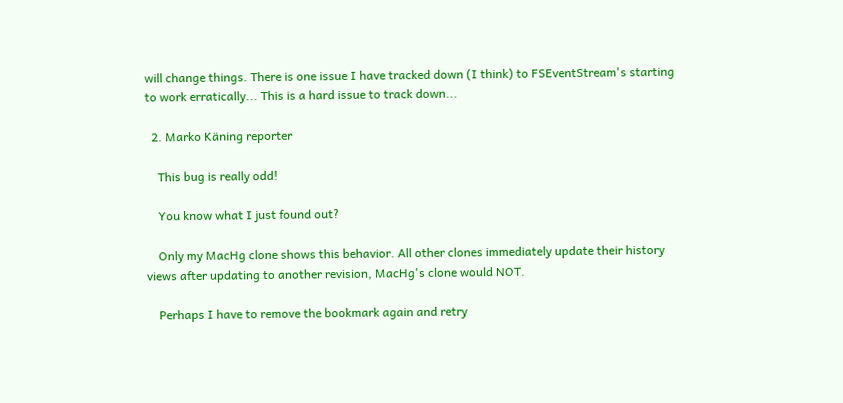will change things. There is one issue I have tracked down (I think) to FSEventStream's starting to work erratically... This is a hard issue to track down...

  2. Marko Käning reporter

    This bug is really odd!

    You know what I just found out?

    Only my MacHg clone shows this behavior. All other clones immediately update their history views after updating to another revision, MacHg's clone would NOT.

    Perhaps I have to remove the bookmark again and retry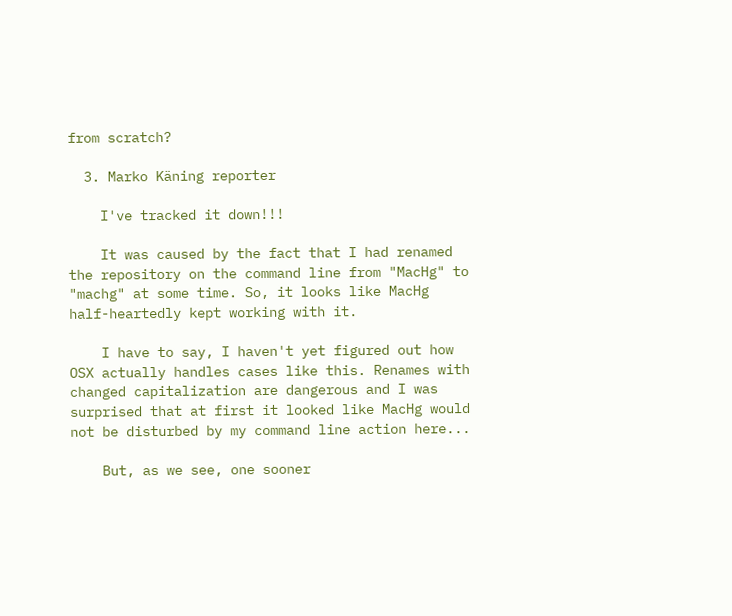from scratch?

  3. Marko Käning reporter

    I've tracked it down!!!

    It was caused by the fact that I had renamed the repository on the command line from "MacHg" to "machg" at some time. So, it looks like MacHg half-heartedly kept working with it.

    I have to say, I haven't yet figured out how OSX actually handles cases like this. Renames with changed capitalization are dangerous and I was surprised that at first it looked like MacHg would not be disturbed by my command line action here...

    But, as we see, one sooner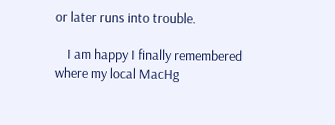or later runs into trouble.

    I am happy I finally remembered where my local MacHg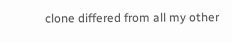clone differed from all my other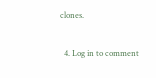clones.

  4. Log in to comment